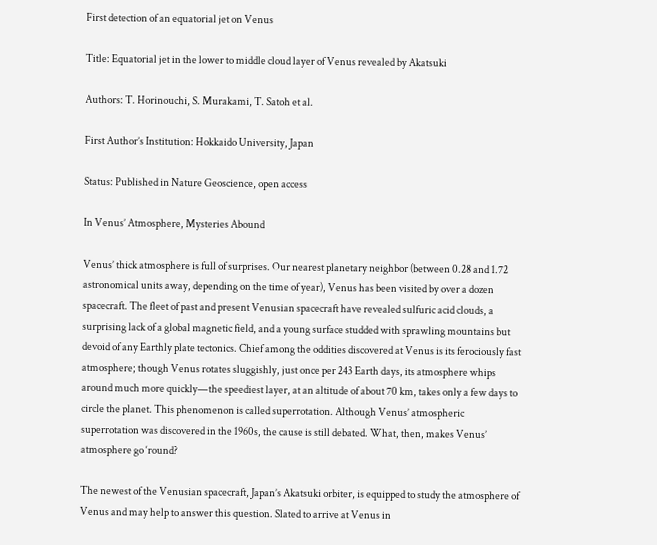First detection of an equatorial jet on Venus

Title: Equatorial jet in the lower to middle cloud layer of Venus revealed by Akatsuki

Authors: T. Horinouchi, S. Murakami, T. Satoh et al.

First Author’s Institution: Hokkaido University, Japan

Status: Published in Nature Geoscience, open access

In Venus’ Atmosphere, Mysteries Abound

Venus’ thick atmosphere is full of surprises. Our nearest planetary neighbor (between 0.28 and 1.72 astronomical units away, depending on the time of year), Venus has been visited by over a dozen spacecraft. The fleet of past and present Venusian spacecraft have revealed sulfuric acid clouds, a surprising lack of a global magnetic field, and a young surface studded with sprawling mountains but devoid of any Earthly plate tectonics. Chief among the oddities discovered at Venus is its ferociously fast atmosphere; though Venus rotates sluggishly, just once per 243 Earth days, its atmosphere whips around much more quickly—the speediest layer, at an altitude of about 70 km, takes only a few days to circle the planet. This phenomenon is called superrotation. Although Venus’ atmospheric superrotation was discovered in the 1960s, the cause is still debated. What, then, makes Venus’ atmosphere go ‘round?

The newest of the Venusian spacecraft, Japan’s Akatsuki orbiter, is equipped to study the atmosphere of Venus and may help to answer this question. Slated to arrive at Venus in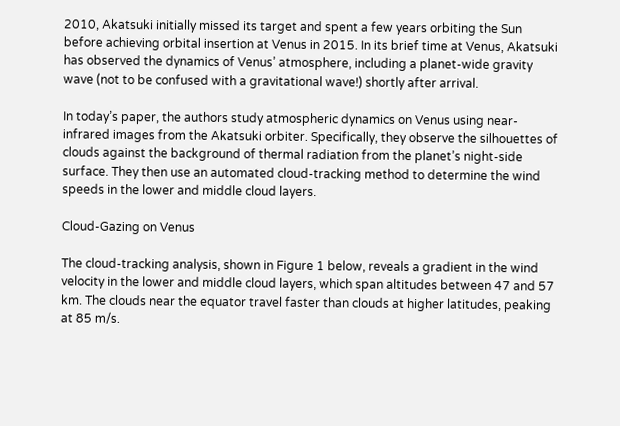2010, Akatsuki initially missed its target and spent a few years orbiting the Sun before achieving orbital insertion at Venus in 2015. In its brief time at Venus, Akatsuki has observed the dynamics of Venus’ atmosphere, including a planet-wide gravity wave (not to be confused with a gravitational wave!) shortly after arrival.

In today’s paper, the authors study atmospheric dynamics on Venus using near-infrared images from the Akatsuki orbiter. Specifically, they observe the silhouettes of clouds against the background of thermal radiation from the planet’s night-side surface. They then use an automated cloud-tracking method to determine the wind speeds in the lower and middle cloud layers.

Cloud-Gazing on Venus

The cloud-tracking analysis, shown in Figure 1 below, reveals a gradient in the wind velocity in the lower and middle cloud layers, which span altitudes between 47 and 57 km. The clouds near the equator travel faster than clouds at higher latitudes, peaking at 85 m/s.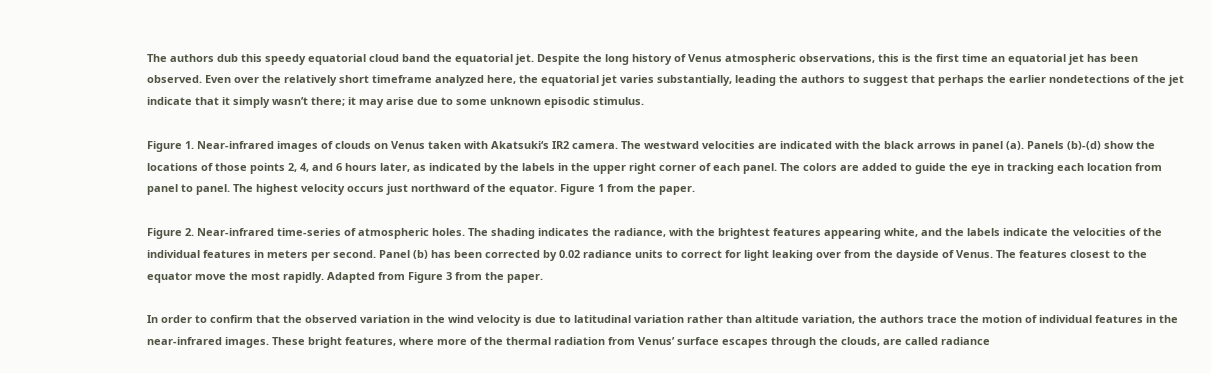The authors dub this speedy equatorial cloud band the equatorial jet. Despite the long history of Venus atmospheric observations, this is the first time an equatorial jet has been observed. Even over the relatively short timeframe analyzed here, the equatorial jet varies substantially, leading the authors to suggest that perhaps the earlier nondetections of the jet indicate that it simply wasn’t there; it may arise due to some unknown episodic stimulus.

Figure 1. Near-infrared images of clouds on Venus taken with Akatsuki‘s IR2 camera. The westward velocities are indicated with the black arrows in panel (a). Panels (b)-(d) show the locations of those points 2, 4, and 6 hours later, as indicated by the labels in the upper right corner of each panel. The colors are added to guide the eye in tracking each location from panel to panel. The highest velocity occurs just northward of the equator. Figure 1 from the paper.

Figure 2. Near-infrared time-series of atmospheric holes. The shading indicates the radiance, with the brightest features appearing white, and the labels indicate the velocities of the individual features in meters per second. Panel (b) has been corrected by 0.02 radiance units to correct for light leaking over from the dayside of Venus. The features closest to the equator move the most rapidly. Adapted from Figure 3 from the paper.

In order to confirm that the observed variation in the wind velocity is due to latitudinal variation rather than altitude variation, the authors trace the motion of individual features in the near-infrared images. These bright features, where more of the thermal radiation from Venus’ surface escapes through the clouds, are called radiance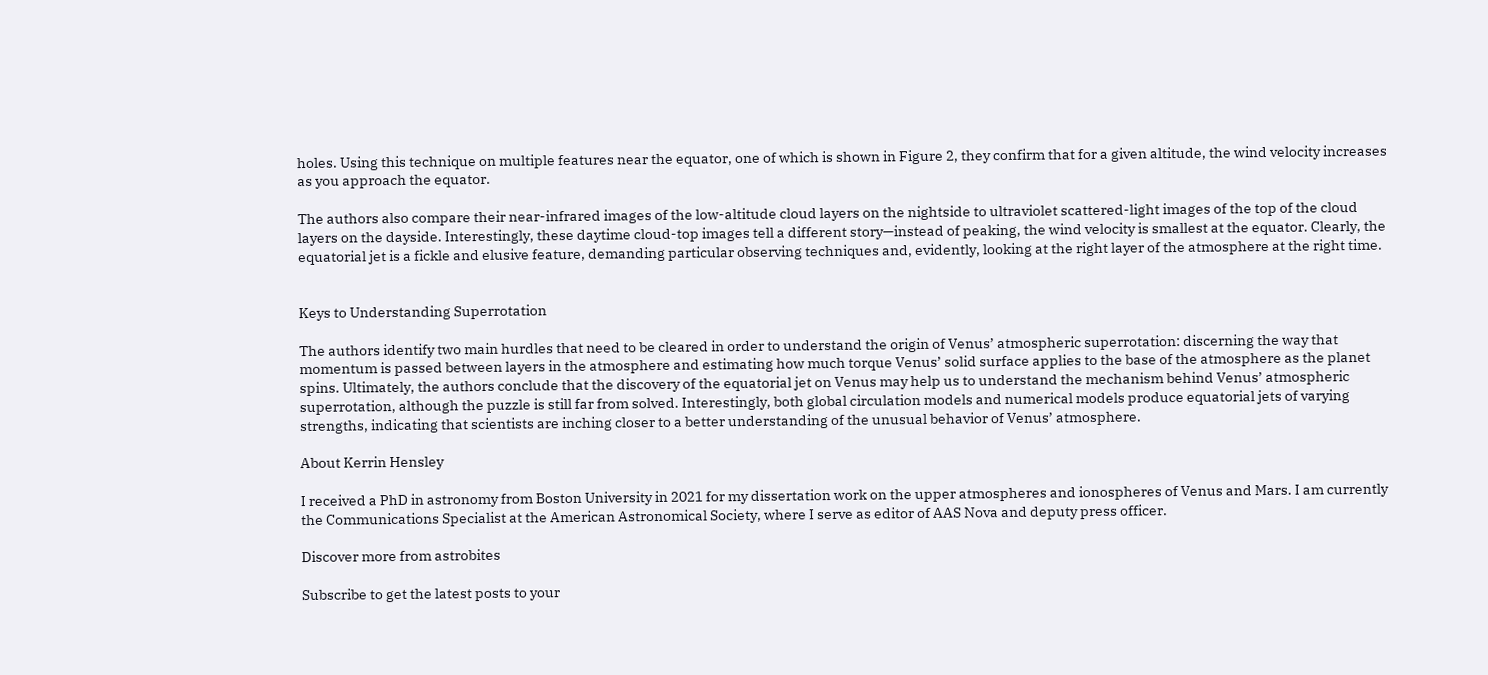holes. Using this technique on multiple features near the equator, one of which is shown in Figure 2, they confirm that for a given altitude, the wind velocity increases as you approach the equator.

The authors also compare their near-infrared images of the low-altitude cloud layers on the nightside to ultraviolet scattered-light images of the top of the cloud layers on the dayside. Interestingly, these daytime cloud-top images tell a different story—instead of peaking, the wind velocity is smallest at the equator. Clearly, the equatorial jet is a fickle and elusive feature, demanding particular observing techniques and, evidently, looking at the right layer of the atmosphere at the right time.


Keys to Understanding Superrotation

The authors identify two main hurdles that need to be cleared in order to understand the origin of Venus’ atmospheric superrotation: discerning the way that momentum is passed between layers in the atmosphere and estimating how much torque Venus’ solid surface applies to the base of the atmosphere as the planet spins. Ultimately, the authors conclude that the discovery of the equatorial jet on Venus may help us to understand the mechanism behind Venus’ atmospheric superrotation, although the puzzle is still far from solved. Interestingly, both global circulation models and numerical models produce equatorial jets of varying strengths, indicating that scientists are inching closer to a better understanding of the unusual behavior of Venus’ atmosphere.

About Kerrin Hensley

I received a PhD in astronomy from Boston University in 2021 for my dissertation work on the upper atmospheres and ionospheres of Venus and Mars. I am currently the Communications Specialist at the American Astronomical Society, where I serve as editor of AAS Nova and deputy press officer.

Discover more from astrobites

Subscribe to get the latest posts to your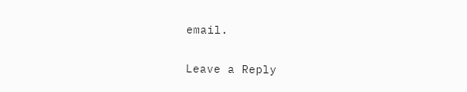email.

Leave a Reply